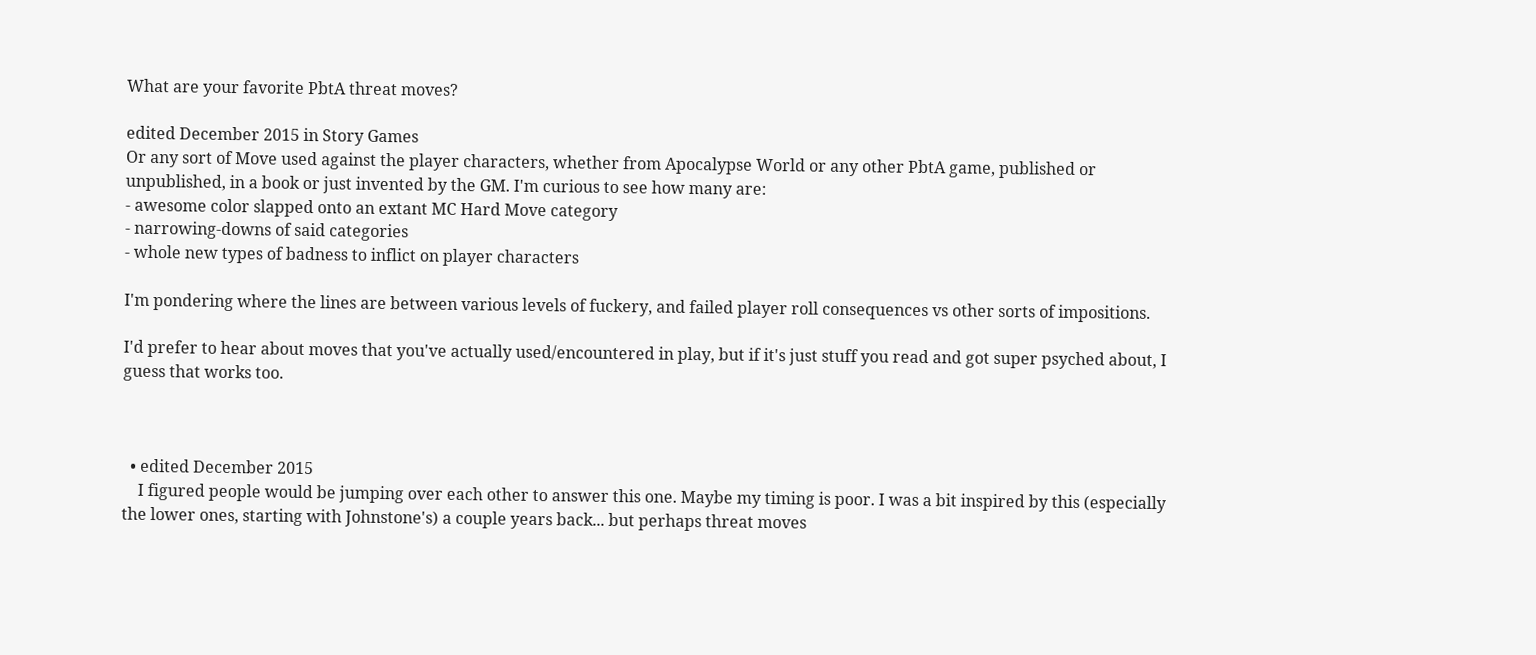What are your favorite PbtA threat moves?

edited December 2015 in Story Games
Or any sort of Move used against the player characters, whether from Apocalypse World or any other PbtA game, published or unpublished, in a book or just invented by the GM. I'm curious to see how many are:
- awesome color slapped onto an extant MC Hard Move category
- narrowing-downs of said categories
- whole new types of badness to inflict on player characters

I'm pondering where the lines are between various levels of fuckery, and failed player roll consequences vs other sorts of impositions.

I'd prefer to hear about moves that you've actually used/encountered in play, but if it's just stuff you read and got super psyched about, I guess that works too.



  • edited December 2015
    I figured people would be jumping over each other to answer this one. Maybe my timing is poor. I was a bit inspired by this (especially the lower ones, starting with Johnstone's) a couple years back... but perhaps threat moves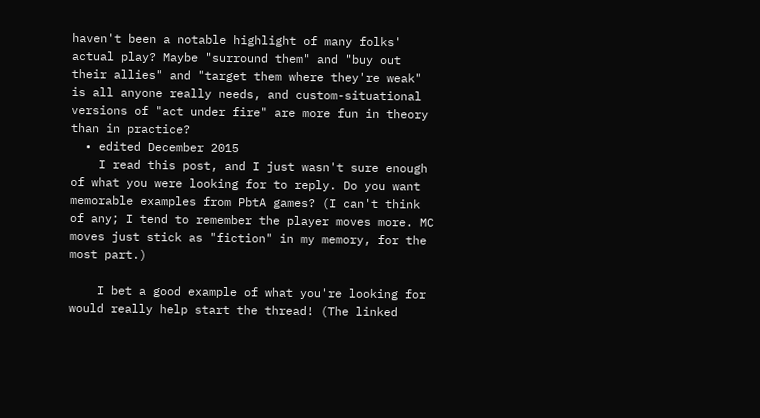haven't been a notable highlight of many folks' actual play? Maybe "surround them" and "buy out their allies" and "target them where they're weak" is all anyone really needs, and custom-situational versions of "act under fire" are more fun in theory than in practice?
  • edited December 2015
    I read this post, and I just wasn't sure enough of what you were looking for to reply. Do you want memorable examples from PbtA games? (I can't think of any; I tend to remember the player moves more. MC moves just stick as "fiction" in my memory, for the most part.)

    I bet a good example of what you're looking for would really help start the thread! (The linked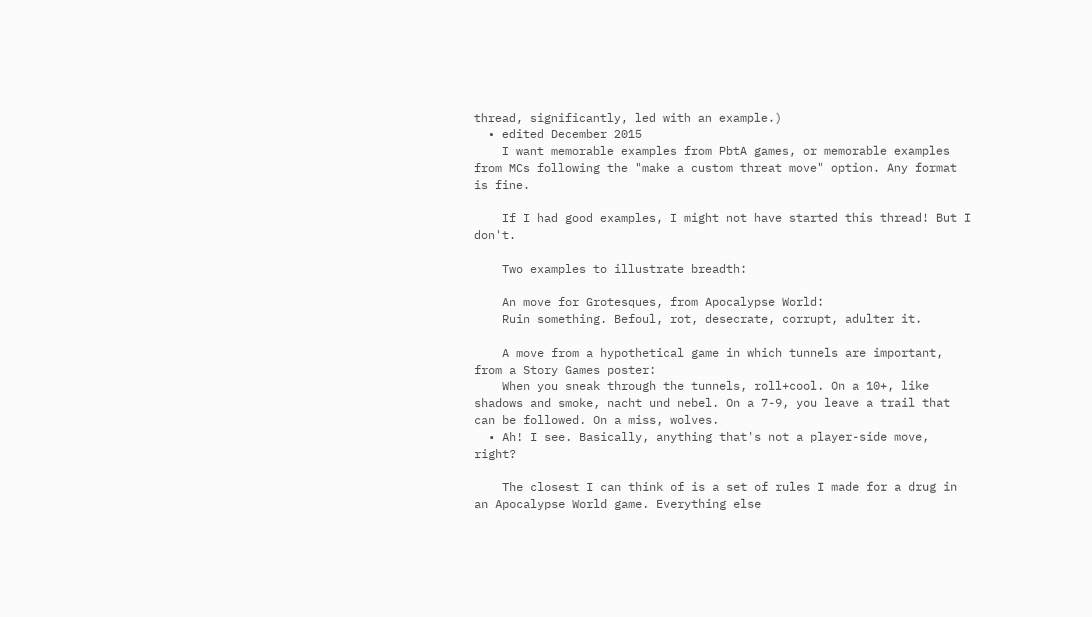thread, significantly, led with an example.)
  • edited December 2015
    I want memorable examples from PbtA games, or memorable examples from MCs following the "make a custom threat move" option. Any format is fine.

    If I had good examples, I might not have started this thread! But I don't.

    Two examples to illustrate breadth:

    An move for Grotesques, from Apocalypse World:
    Ruin something. Befoul, rot, desecrate, corrupt, adulter it.

    A move from a hypothetical game in which tunnels are important, from a Story Games poster:
    When you sneak through the tunnels, roll+cool. On a 10+, like shadows and smoke, nacht und nebel. On a 7-9, you leave a trail that can be followed. On a miss, wolves.
  • Ah! I see. Basically, anything that's not a player-side move, right?

    The closest I can think of is a set of rules I made for a drug in an Apocalypse World game. Everything else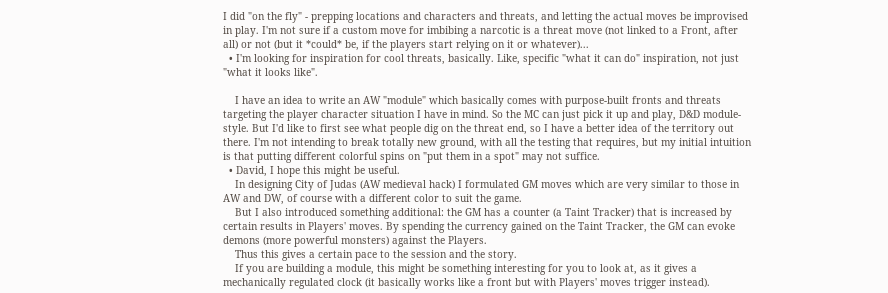I did "on the fly" - prepping locations and characters and threats, and letting the actual moves be improvised in play. I'm not sure if a custom move for imbibing a narcotic is a threat move (not linked to a Front, after all) or not (but it *could* be, if the players start relying on it or whatever)...
  • I'm looking for inspiration for cool threats, basically. Like, specific "what it can do" inspiration, not just "what it looks like".

    I have an idea to write an AW "module" which basically comes with purpose-built fronts and threats targeting the player character situation I have in mind. So the MC can just pick it up and play, D&D module-style. But I'd like to first see what people dig on the threat end, so I have a better idea of the territory out there. I'm not intending to break totally new ground, with all the testing that requires, but my initial intuition is that putting different colorful spins on "put them in a spot" may not suffice.
  • David, I hope this might be useful.
    In designing City of Judas (AW medieval hack) I formulated GM moves which are very similar to those in AW and DW, of course with a different color to suit the game.
    But I also introduced something additional: the GM has a counter (a Taint Tracker) that is increased by certain results in Players' moves. By spending the currency gained on the Taint Tracker, the GM can evoke demons (more powerful monsters) against the Players.
    Thus this gives a certain pace to the session and the story.
    If you are building a module, this might be something interesting for you to look at, as it gives a mechanically regulated clock (it basically works like a front but with Players' moves trigger instead).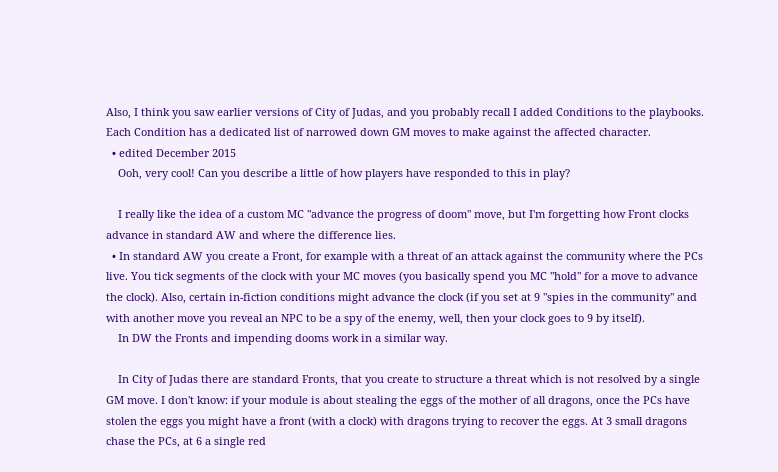Also, I think you saw earlier versions of City of Judas, and you probably recall I added Conditions to the playbooks. Each Condition has a dedicated list of narrowed down GM moves to make against the affected character.
  • edited December 2015
    Ooh, very cool! Can you describe a little of how players have responded to this in play?

    I really like the idea of a custom MC "advance the progress of doom" move, but I'm forgetting how Front clocks advance in standard AW and where the difference lies.
  • In standard AW you create a Front, for example with a threat of an attack against the community where the PCs live. You tick segments of the clock with your MC moves (you basically spend you MC "hold" for a move to advance the clock). Also, certain in-fiction conditions might advance the clock (if you set at 9 "spies in the community" and with another move you reveal an NPC to be a spy of the enemy, well, then your clock goes to 9 by itself).
    In DW the Fronts and impending dooms work in a similar way.

    In City of Judas there are standard Fronts, that you create to structure a threat which is not resolved by a single GM move. I don't know: if your module is about stealing the eggs of the mother of all dragons, once the PCs have stolen the eggs you might have a front (with a clock) with dragons trying to recover the eggs. At 3 small dragons chase the PCs, at 6 a single red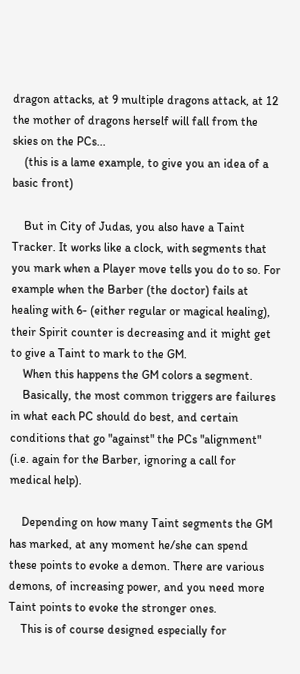dragon attacks, at 9 multiple dragons attack, at 12 the mother of dragons herself will fall from the skies on the PCs...
    (this is a lame example, to give you an idea of a basic front)

    But in City of Judas, you also have a Taint Tracker. It works like a clock, with segments that you mark when a Player move tells you do to so. For example when the Barber (the doctor) fails at healing with 6- (either regular or magical healing), their Spirit counter is decreasing and it might get to give a Taint to mark to the GM.
    When this happens the GM colors a segment.
    Basically, the most common triggers are failures in what each PC should do best, and certain conditions that go "against" the PCs "alignment" (i.e. again for the Barber, ignoring a call for medical help).

    Depending on how many Taint segments the GM has marked, at any moment he/she can spend these points to evoke a demon. There are various demons, of increasing power, and you need more Taint points to evoke the stronger ones.
    This is of course designed especially for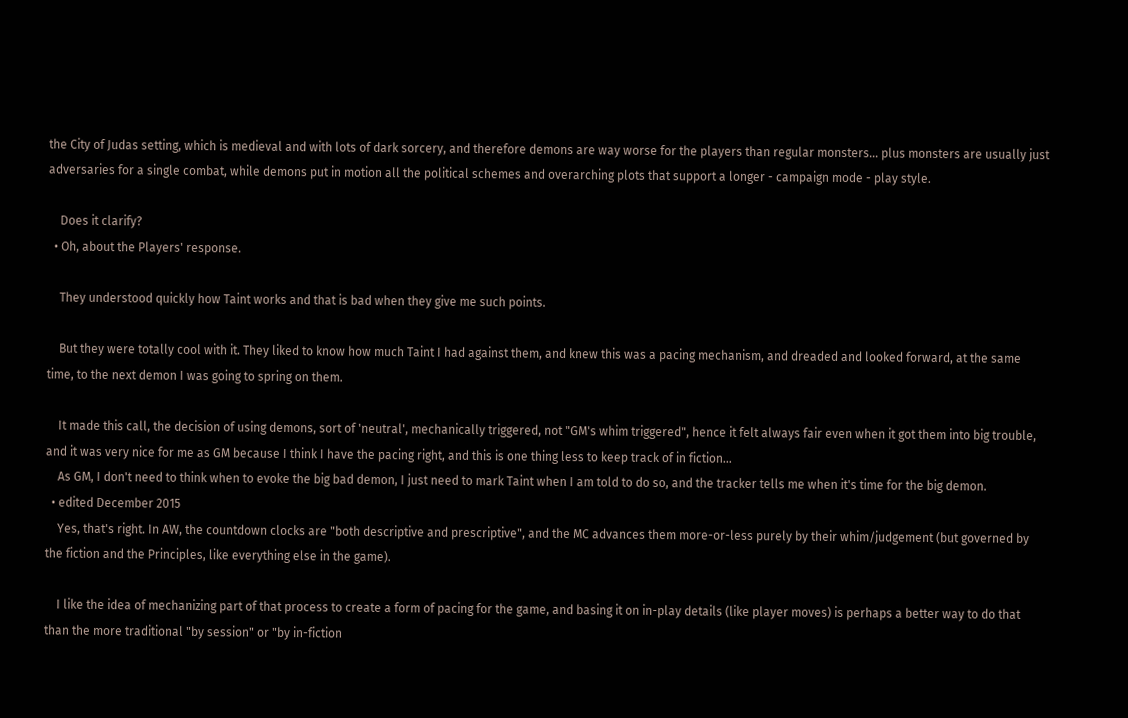the City of Judas setting, which is medieval and with lots of dark sorcery, and therefore demons are way worse for the players than regular monsters... plus monsters are usually just adversaries for a single combat, while demons put in motion all the political schemes and overarching plots that support a longer - campaign mode - play style.

    Does it clarify?
  • Oh, about the Players' response.

    They understood quickly how Taint works and that is bad when they give me such points.

    But they were totally cool with it. They liked to know how much Taint I had against them, and knew this was a pacing mechanism, and dreaded and looked forward, at the same time, to the next demon I was going to spring on them.

    It made this call, the decision of using demons, sort of 'neutral', mechanically triggered, not "GM's whim triggered", hence it felt always fair even when it got them into big trouble, and it was very nice for me as GM because I think I have the pacing right, and this is one thing less to keep track of in fiction...
    As GM, I don't need to think when to evoke the big bad demon, I just need to mark Taint when I am told to do so, and the tracker tells me when it's time for the big demon.
  • edited December 2015
    Yes, that's right. In AW, the countdown clocks are "both descriptive and prescriptive", and the MC advances them more-or-less purely by their whim/judgement (but governed by the fiction and the Principles, like everything else in the game).

    I like the idea of mechanizing part of that process to create a form of pacing for the game, and basing it on in-play details (like player moves) is perhaps a better way to do that than the more traditional "by session" or "by in-fiction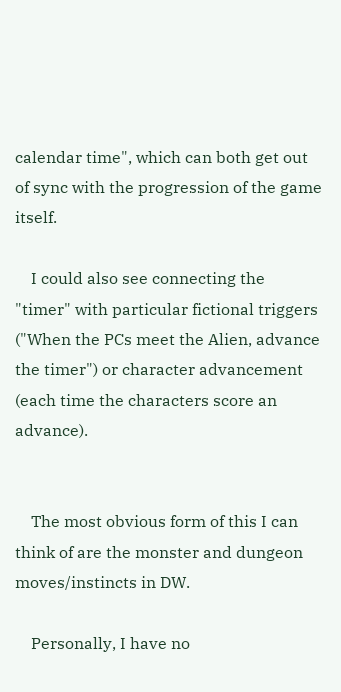calendar time", which can both get out of sync with the progression of the game itself.

    I could also see connecting the "timer" with particular fictional triggers ("When the PCs meet the Alien, advance the timer") or character advancement (each time the characters score an advance).


    The most obvious form of this I can think of are the monster and dungeon moves/instincts in DW.

    Personally, I have no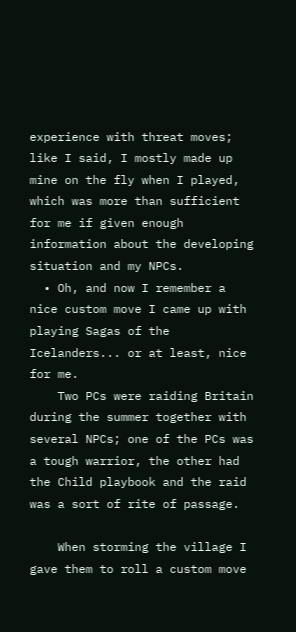experience with threat moves; like I said, I mostly made up mine on the fly when I played, which was more than sufficient for me if given enough information about the developing situation and my NPCs.
  • Oh, and now I remember a nice custom move I came up with playing Sagas of the Icelanders... or at least, nice for me.
    Two PCs were raiding Britain during the summer together with several NPCs; one of the PCs was a tough warrior, the other had the Child playbook and the raid was a sort of rite of passage.

    When storming the village I gave them to roll a custom move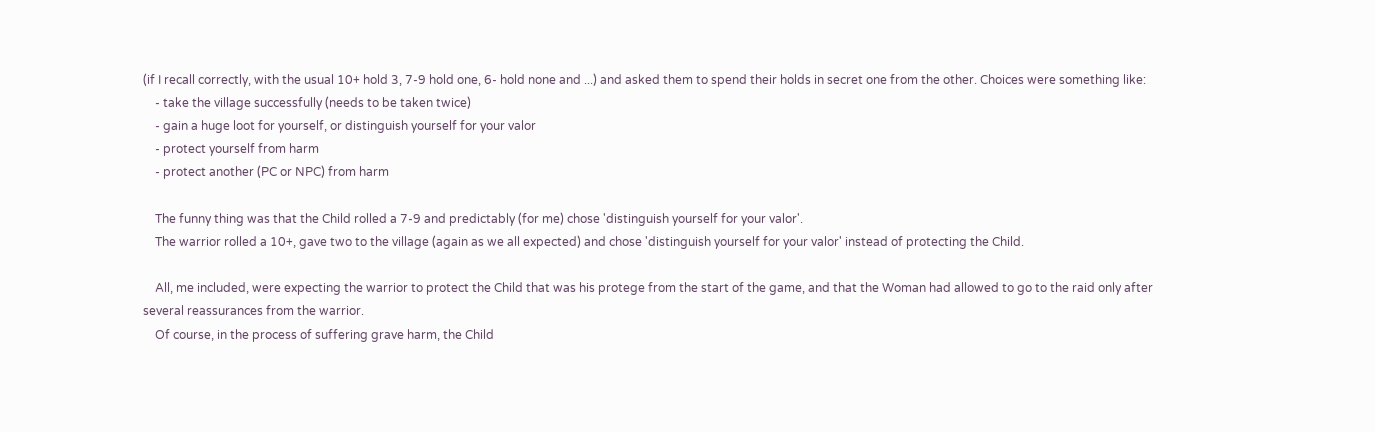(if I recall correctly, with the usual 10+ hold 3, 7-9 hold one, 6- hold none and ...) and asked them to spend their holds in secret one from the other. Choices were something like:
    - take the village successfully (needs to be taken twice)
    - gain a huge loot for yourself, or distinguish yourself for your valor
    - protect yourself from harm
    - protect another (PC or NPC) from harm

    The funny thing was that the Child rolled a 7-9 and predictably (for me) chose 'distinguish yourself for your valor'.
    The warrior rolled a 10+, gave two to the village (again as we all expected) and chose 'distinguish yourself for your valor' instead of protecting the Child.

    All, me included, were expecting the warrior to protect the Child that was his protege from the start of the game, and that the Woman had allowed to go to the raid only after several reassurances from the warrior.
    Of course, in the process of suffering grave harm, the Child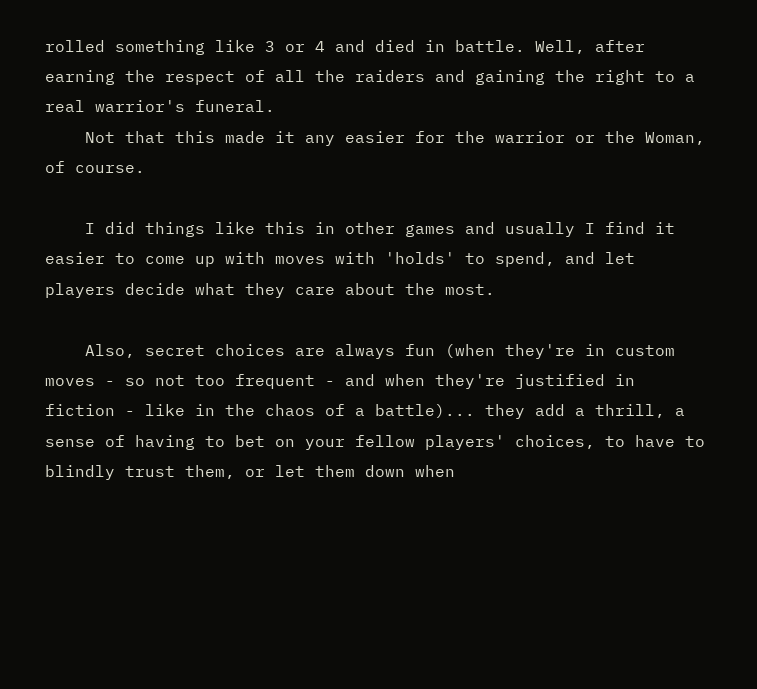rolled something like 3 or 4 and died in battle. Well, after earning the respect of all the raiders and gaining the right to a real warrior's funeral.
    Not that this made it any easier for the warrior or the Woman, of course.

    I did things like this in other games and usually I find it easier to come up with moves with 'holds' to spend, and let players decide what they care about the most.

    Also, secret choices are always fun (when they're in custom moves - so not too frequent - and when they're justified in fiction - like in the chaos of a battle)... they add a thrill, a sense of having to bet on your fellow players' choices, to have to blindly trust them, or let them down when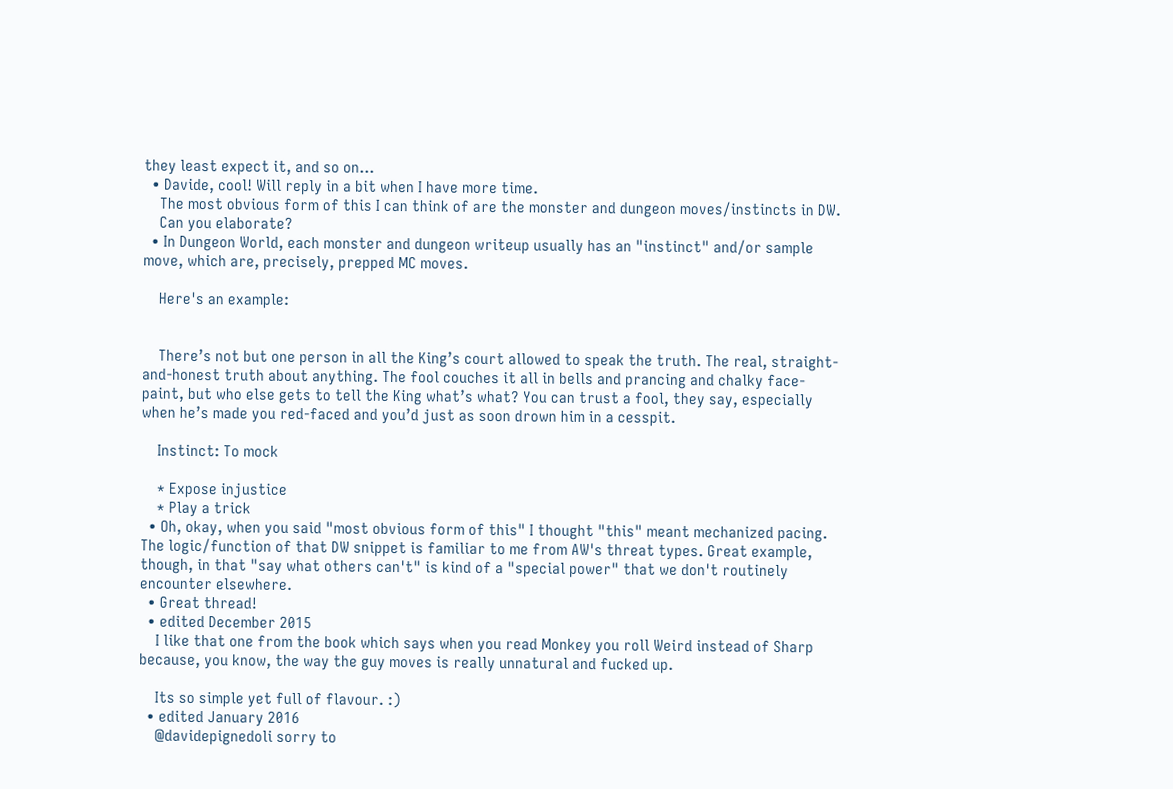they least expect it, and so on...
  • Davide, cool! Will reply in a bit when I have more time.
    The most obvious form of this I can think of are the monster and dungeon moves/instincts in DW.
    Can you elaborate?
  • In Dungeon World, each monster and dungeon writeup usually has an "instinct" and/or sample move, which are, precisely, prepped MC moves.

    Here's an example:


    There’s not but one person in all the King’s court allowed to speak the truth. The real, straight-and-honest truth about anything. The fool couches it all in bells and prancing and chalky face-paint, but who else gets to tell the King what’s what? You can trust a fool, they say, especially when he’s made you red-faced and you’d just as soon drown him in a cesspit.

    Instinct: To mock

    * Expose injustice
    * Play a trick
  • Oh, okay, when you said "most obvious form of this" I thought "this" meant mechanized pacing. The logic/function of that DW snippet is familiar to me from AW's threat types. Great example, though, in that "say what others can't" is kind of a "special power" that we don't routinely encounter elsewhere.
  • Great thread!
  • edited December 2015
    I like that one from the book which says when you read Monkey you roll Weird instead of Sharp because, you know, the way the guy moves is really unnatural and fucked up.

    Its so simple yet full of flavour. :)
  • edited January 2016
    @davidepignedoli sorry to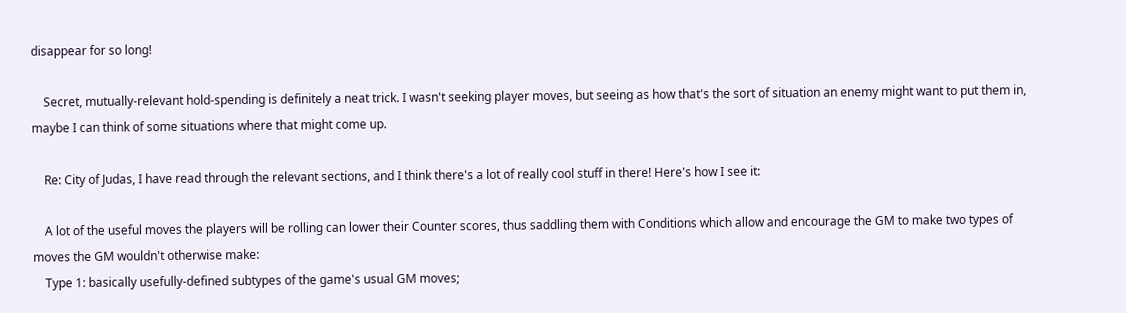disappear for so long!

    Secret, mutually-relevant hold-spending is definitely a neat trick. I wasn't seeking player moves, but seeing as how that's the sort of situation an enemy might want to put them in, maybe I can think of some situations where that might come up.

    Re: City of Judas, I have read through the relevant sections, and I think there's a lot of really cool stuff in there! Here's how I see it:

    A lot of the useful moves the players will be rolling can lower their Counter scores, thus saddling them with Conditions which allow and encourage the GM to make two types of moves the GM wouldn't otherwise make:
    Type 1: basically usefully-defined subtypes of the game's usual GM moves;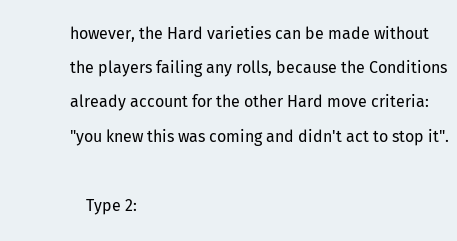however, the Hard varieties can be made without the players failing any rolls, because the Conditions already account for the other Hard move criteria: "you knew this was coming and didn't act to stop it".

    Type 2: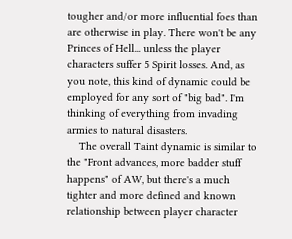tougher and/or more influential foes than are otherwise in play. There won't be any Princes of Hell... unless the player characters suffer 5 Spirit losses. And, as you note, this kind of dynamic could be employed for any sort of "big bad". I'm thinking of everything from invading armies to natural disasters.
    The overall Taint dynamic is similar to the "Front advances, more badder stuff happens" of AW, but there's a much tighter and more defined and known relationship between player character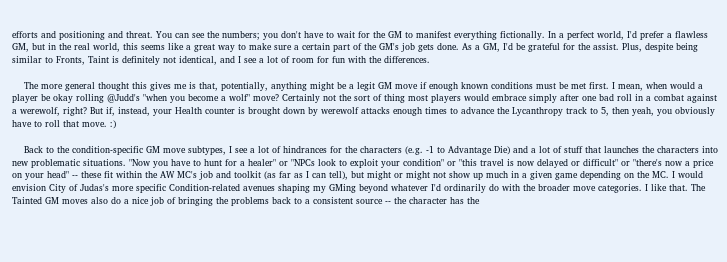efforts and positioning and threat. You can see the numbers; you don't have to wait for the GM to manifest everything fictionally. In a perfect world, I'd prefer a flawless GM, but in the real world, this seems like a great way to make sure a certain part of the GM's job gets done. As a GM, I'd be grateful for the assist. Plus, despite being similar to Fronts, Taint is definitely not identical, and I see a lot of room for fun with the differences.

    The more general thought this gives me is that, potentially, anything might be a legit GM move if enough known conditions must be met first. I mean, when would a player be okay rolling @Judd's "when you become a wolf" move? Certainly not the sort of thing most players would embrace simply after one bad roll in a combat against a werewolf, right? But if, instead, your Health counter is brought down by werewolf attacks enough times to advance the Lycanthropy track to 5, then yeah, you obviously have to roll that move. :)

    Back to the condition-specific GM move subtypes, I see a lot of hindrances for the characters (e.g. -1 to Advantage Die) and a lot of stuff that launches the characters into new problematic situations. "Now you have to hunt for a healer" or "NPCs look to exploit your condition" or "this travel is now delayed or difficult" or "there's now a price on your head" -- these fit within the AW MC's job and toolkit (as far as I can tell), but might or might not show up much in a given game depending on the MC. I would envision City of Judas's more specific Condition-related avenues shaping my GMing beyond whatever I'd ordinarily do with the broader move categories. I like that. The Tainted GM moves also do a nice job of bringing the problems back to a consistent source -- the character has the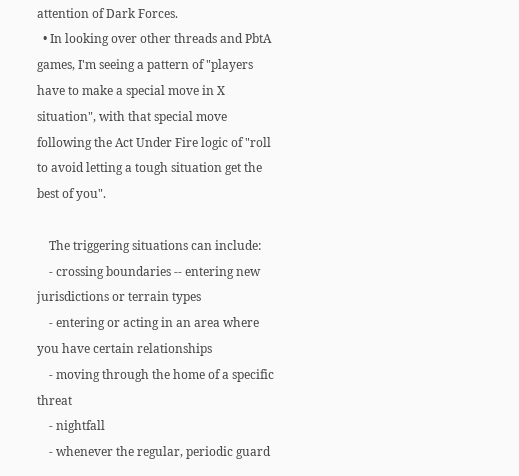attention of Dark Forces.
  • In looking over other threads and PbtA games, I'm seeing a pattern of "players have to make a special move in X situation", with that special move following the Act Under Fire logic of "roll to avoid letting a tough situation get the best of you".

    The triggering situations can include:
    - crossing boundaries -- entering new jurisdictions or terrain types
    - entering or acting in an area where you have certain relationships
    - moving through the home of a specific threat
    - nightfall
    - whenever the regular, periodic guard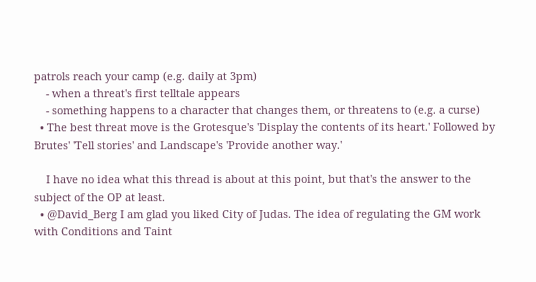patrols reach your camp (e.g. daily at 3pm)
    - when a threat's first telltale appears
    - something happens to a character that changes them, or threatens to (e.g. a curse)
  • The best threat move is the Grotesque's 'Display the contents of its heart.' Followed by Brutes' 'Tell stories' and Landscape's 'Provide another way.'

    I have no idea what this thread is about at this point, but that's the answer to the subject of the OP at least.
  • @David_Berg I am glad you liked City of Judas. The idea of regulating the GM work with Conditions and Taint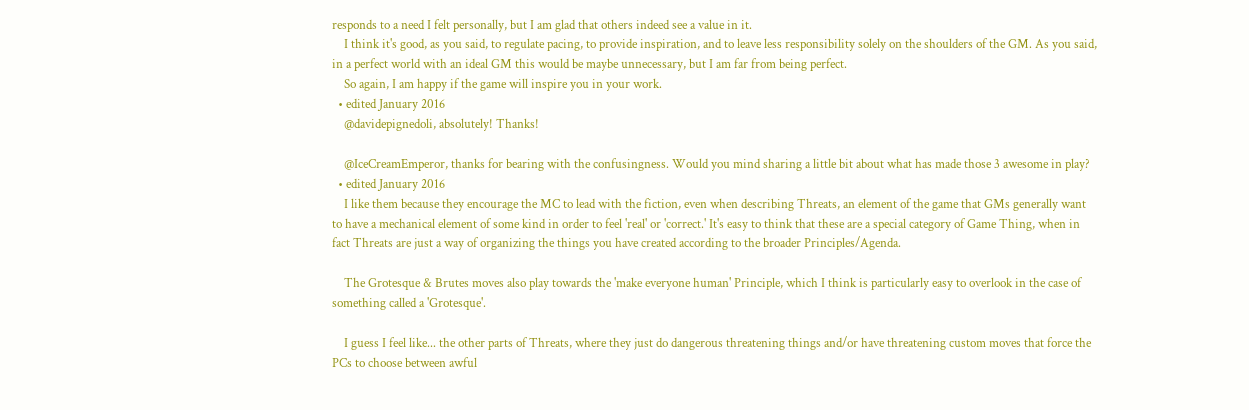responds to a need I felt personally, but I am glad that others indeed see a value in it.
    I think it's good, as you said, to regulate pacing, to provide inspiration, and to leave less responsibility solely on the shoulders of the GM. As you said, in a perfect world with an ideal GM this would be maybe unnecessary, but I am far from being perfect.
    So again, I am happy if the game will inspire you in your work.
  • edited January 2016
    @davidepignedoli, absolutely! Thanks!

    @IceCreamEmperor, thanks for bearing with the confusingness. Would you mind sharing a little bit about what has made those 3 awesome in play?
  • edited January 2016
    I like them because they encourage the MC to lead with the fiction, even when describing Threats, an element of the game that GMs generally want to have a mechanical element of some kind in order to feel 'real' or 'correct.' It's easy to think that these are a special category of Game Thing, when in fact Threats are just a way of organizing the things you have created according to the broader Principles/Agenda.

    The Grotesque & Brutes moves also play towards the 'make everyone human' Principle, which I think is particularly easy to overlook in the case of something called a 'Grotesque'.

    I guess I feel like... the other parts of Threats, where they just do dangerous threatening things and/or have threatening custom moves that force the PCs to choose between awful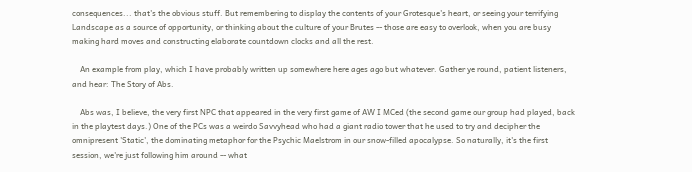consequences... that's the obvious stuff. But remembering to display the contents of your Grotesque's heart, or seeing your terrifying Landscape as a source of opportunity, or thinking about the culture of your Brutes -- those are easy to overlook, when you are busy making hard moves and constructing elaborate countdown clocks and all the rest.

    An example from play, which I have probably written up somewhere here ages ago but whatever. Gather ye round, patient listeners, and hear: The Story of Abs.

    Abs was, I believe, the very first NPC that appeared in the very first game of AW I MCed (the second game our group had played, back in the playtest days.) One of the PCs was a weirdo Savvyhead who had a giant radio tower that he used to try and decipher the omnipresent 'Static', the dominating metaphor for the Psychic Maelstrom in our snow-filled apocalypse. So naturally, it's the first session, we're just following him around -- what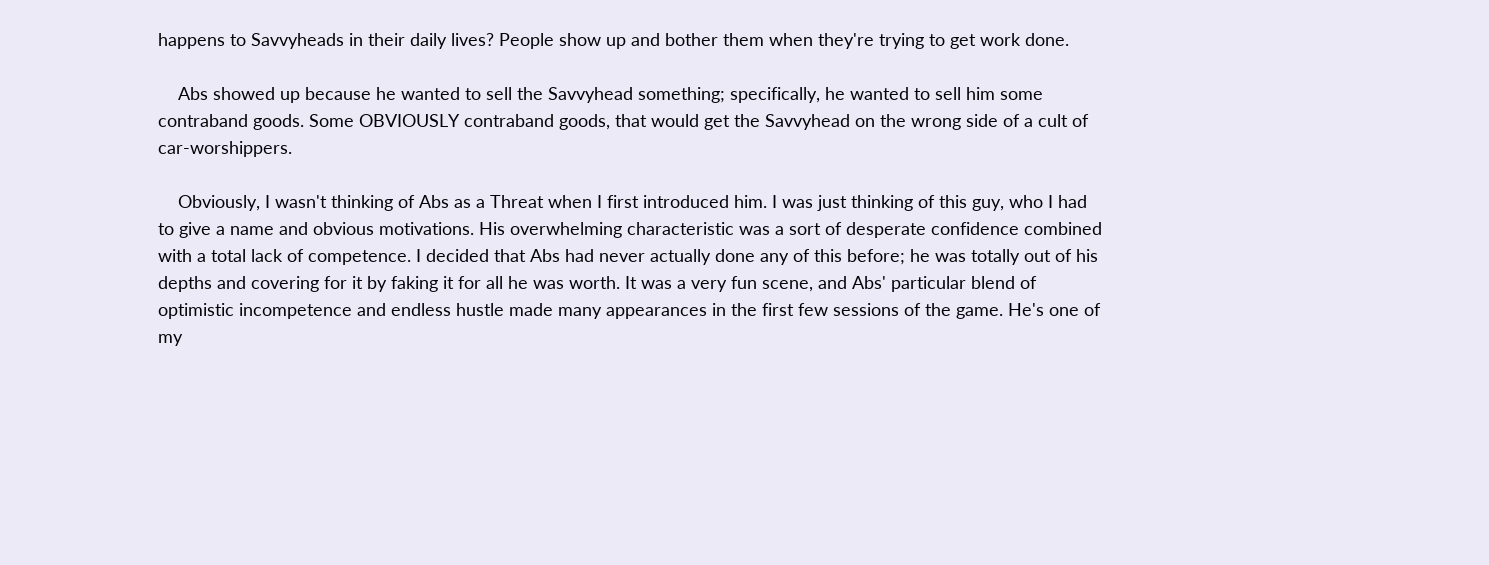happens to Savvyheads in their daily lives? People show up and bother them when they're trying to get work done.

    Abs showed up because he wanted to sell the Savvyhead something; specifically, he wanted to sell him some contraband goods. Some OBVIOUSLY contraband goods, that would get the Savvyhead on the wrong side of a cult of car-worshippers.

    Obviously, I wasn't thinking of Abs as a Threat when I first introduced him. I was just thinking of this guy, who I had to give a name and obvious motivations. His overwhelming characteristic was a sort of desperate confidence combined with a total lack of competence. I decided that Abs had never actually done any of this before; he was totally out of his depths and covering for it by faking it for all he was worth. It was a very fun scene, and Abs' particular blend of optimistic incompetence and endless hustle made many appearances in the first few sessions of the game. He's one of my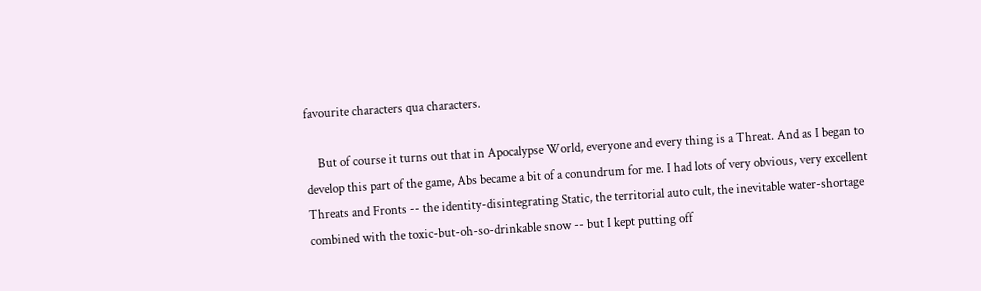favourite characters qua characters.

    But of course it turns out that in Apocalypse World, everyone and every thing is a Threat. And as I began to develop this part of the game, Abs became a bit of a conundrum for me. I had lots of very obvious, very excellent Threats and Fronts -- the identity-disintegrating Static, the territorial auto cult, the inevitable water-shortage combined with the toxic-but-oh-so-drinkable snow -- but I kept putting off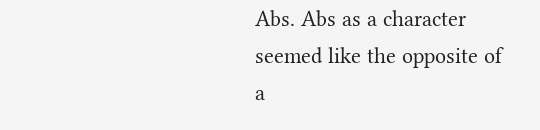Abs. Abs as a character seemed like the opposite of a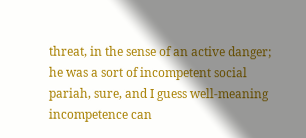threat, in the sense of an active danger; he was a sort of incompetent social pariah, sure, and I guess well-meaning incompetence can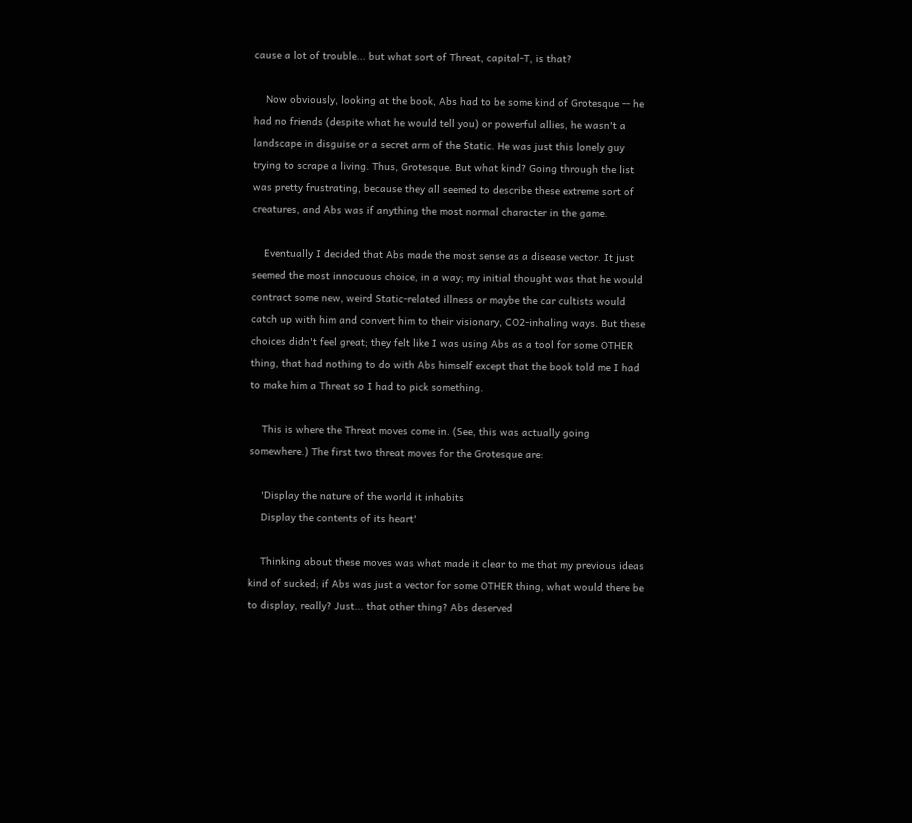cause a lot of trouble... but what sort of Threat, capital-T, is that?

    Now obviously, looking at the book, Abs had to be some kind of Grotesque -- he had no friends (despite what he would tell you) or powerful allies, he wasn't a landscape in disguise or a secret arm of the Static. He was just this lonely guy trying to scrape a living. Thus, Grotesque. But what kind? Going through the list was pretty frustrating, because they all seemed to describe these extreme sort of creatures, and Abs was if anything the most normal character in the game.

    Eventually I decided that Abs made the most sense as a disease vector. It just seemed the most innocuous choice, in a way; my initial thought was that he would contract some new, weird Static-related illness or maybe the car cultists would catch up with him and convert him to their visionary, CO2-inhaling ways. But these choices didn't feel great; they felt like I was using Abs as a tool for some OTHER thing, that had nothing to do with Abs himself except that the book told me I had to make him a Threat so I had to pick something.

    This is where the Threat moves come in. (See, this was actually going somewhere.) The first two threat moves for the Grotesque are:

    'Display the nature of the world it inhabits
    Display the contents of its heart'

    Thinking about these moves was what made it clear to me that my previous ideas kind of sucked; if Abs was just a vector for some OTHER thing, what would there be to display, really? Just... that other thing? Abs deserved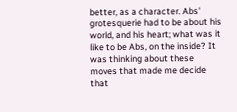better, as a character. Abs' grotesquerie had to be about his world, and his heart; what was it like to be Abs, on the inside? It was thinking about these moves that made me decide that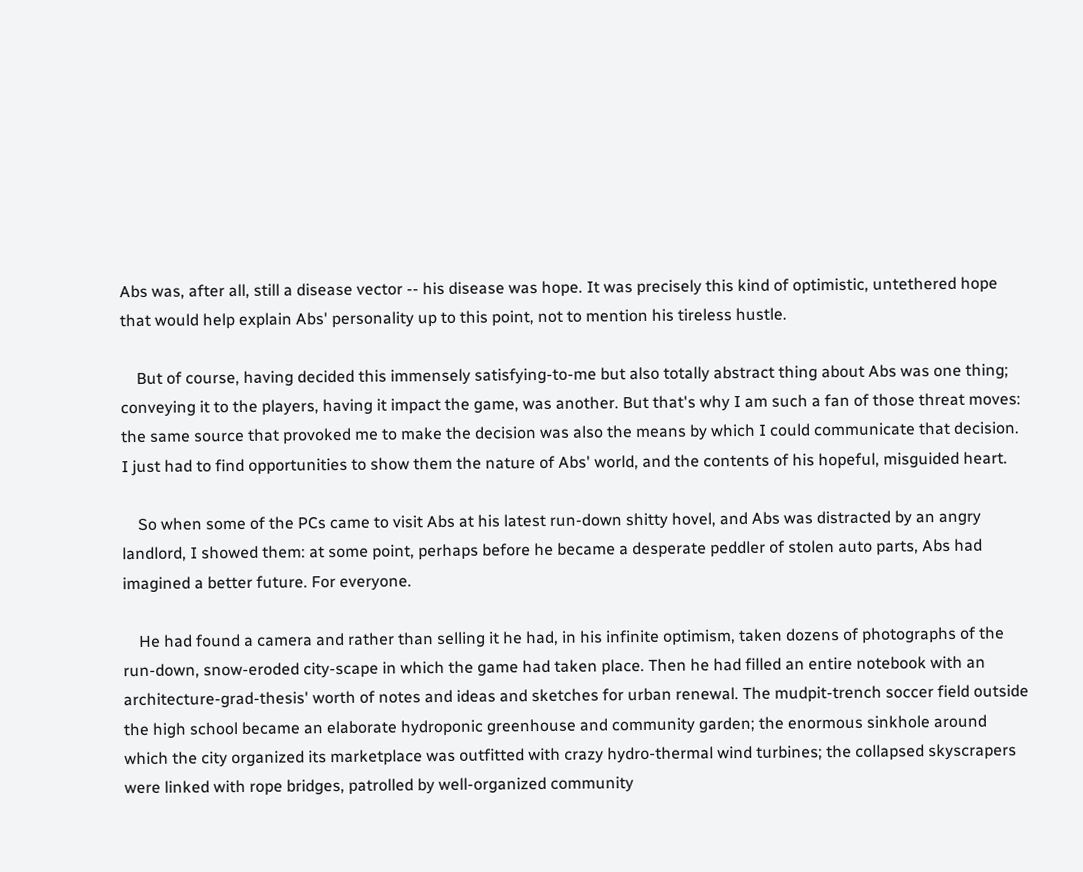Abs was, after all, still a disease vector -- his disease was hope. It was precisely this kind of optimistic, untethered hope that would help explain Abs' personality up to this point, not to mention his tireless hustle.

    But of course, having decided this immensely satisfying-to-me but also totally abstract thing about Abs was one thing; conveying it to the players, having it impact the game, was another. But that's why I am such a fan of those threat moves: the same source that provoked me to make the decision was also the means by which I could communicate that decision. I just had to find opportunities to show them the nature of Abs' world, and the contents of his hopeful, misguided heart.

    So when some of the PCs came to visit Abs at his latest run-down shitty hovel, and Abs was distracted by an angry landlord, I showed them: at some point, perhaps before he became a desperate peddler of stolen auto parts, Abs had imagined a better future. For everyone.

    He had found a camera and rather than selling it he had, in his infinite optimism, taken dozens of photographs of the run-down, snow-eroded city-scape in which the game had taken place. Then he had filled an entire notebook with an architecture-grad-thesis' worth of notes and ideas and sketches for urban renewal. The mudpit-trench soccer field outside the high school became an elaborate hydroponic greenhouse and community garden; the enormous sinkhole around which the city organized its marketplace was outfitted with crazy hydro-thermal wind turbines; the collapsed skyscrapers were linked with rope bridges, patrolled by well-organized community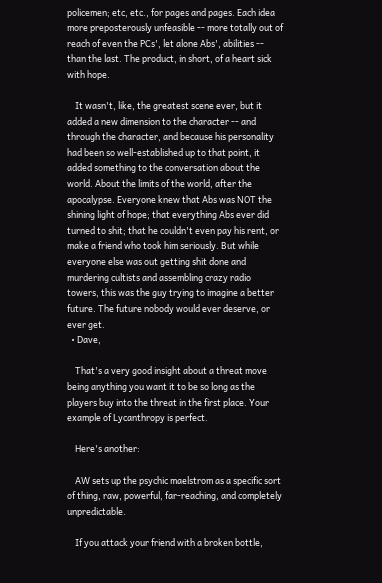policemen; etc, etc., for pages and pages. Each idea more preposterously unfeasible -- more totally out of reach of even the PCs', let alone Abs', abilities -- than the last. The product, in short, of a heart sick with hope.

    It wasn't, like, the greatest scene ever, but it added a new dimension to the character -- and through the character, and because his personality had been so well-established up to that point, it added something to the conversation about the world. About the limits of the world, after the apocalypse. Everyone knew that Abs was NOT the shining light of hope; that everything Abs ever did turned to shit; that he couldn't even pay his rent, or make a friend who took him seriously. But while everyone else was out getting shit done and murdering cultists and assembling crazy radio towers, this was the guy trying to imagine a better future. The future nobody would ever deserve, or ever get.
  • Dave,

    That's a very good insight about a threat move being anything you want it to be so long as the players buy into the threat in the first place. Your example of Lycanthropy is perfect.

    Here's another:

    AW sets up the psychic maelstrom as a specific sort of thing, raw, powerful, far-reaching, and completely unpredictable.

    If you attack your friend with a broken bottle,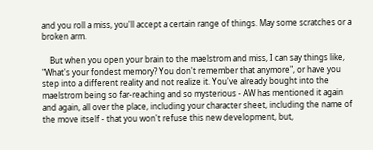and you roll a miss, you'll accept a certain range of things. May some scratches or a broken arm.

    But when you open your brain to the maelstrom and miss, I can say things like, "What's your fondest memory? You don't remember that anymore", or have you step into a different reality and not realize it. You've already bought into the maelstrom being so far-reaching and so mysterious - AW has mentioned it again and again, all over the place, including your character sheet, including the name of the move itself - that you won't refuse this new development, but,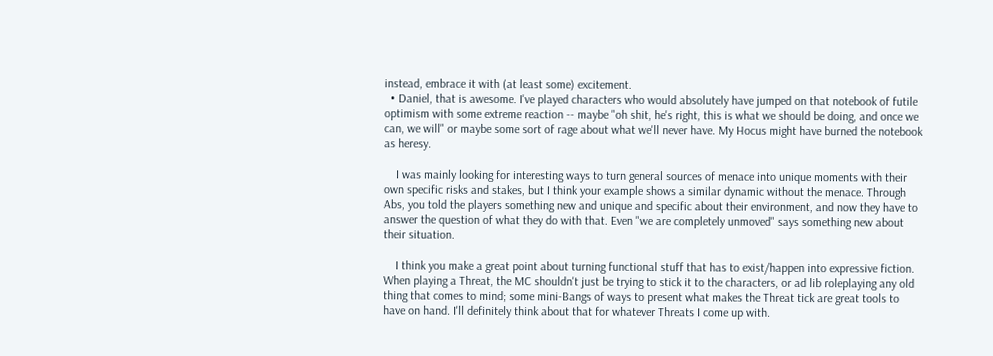instead, embrace it with (at least some) excitement.
  • Daniel, that is awesome. I've played characters who would absolutely have jumped on that notebook of futile optimism with some extreme reaction -- maybe "oh shit, he's right, this is what we should be doing, and once we can, we will" or maybe some sort of rage about what we'll never have. My Hocus might have burned the notebook as heresy.

    I was mainly looking for interesting ways to turn general sources of menace into unique moments with their own specific risks and stakes, but I think your example shows a similar dynamic without the menace. Through Abs, you told the players something new and unique and specific about their environment, and now they have to answer the question of what they do with that. Even "we are completely unmoved" says something new about their situation.

    I think you make a great point about turning functional stuff that has to exist/happen into expressive fiction. When playing a Threat, the MC shouldn't just be trying to stick it to the characters, or ad lib roleplaying any old thing that comes to mind; some mini-Bangs of ways to present what makes the Threat tick are great tools to have on hand. I'll definitely think about that for whatever Threats I come up with.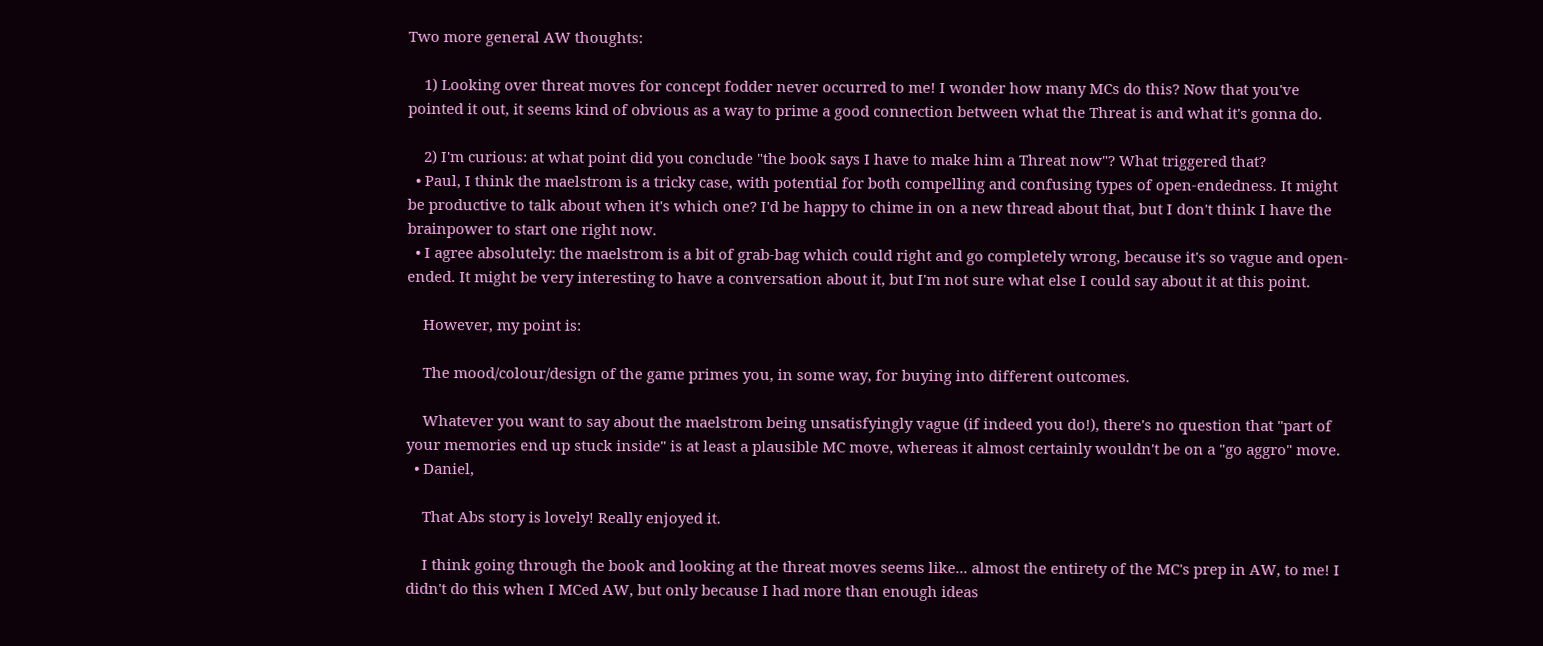Two more general AW thoughts:

    1) Looking over threat moves for concept fodder never occurred to me! I wonder how many MCs do this? Now that you've pointed it out, it seems kind of obvious as a way to prime a good connection between what the Threat is and what it's gonna do.

    2) I'm curious: at what point did you conclude "the book says I have to make him a Threat now"? What triggered that?
  • Paul, I think the maelstrom is a tricky case, with potential for both compelling and confusing types of open-endedness. It might be productive to talk about when it's which one? I'd be happy to chime in on a new thread about that, but I don't think I have the brainpower to start one right now.
  • I agree absolutely: the maelstrom is a bit of grab-bag which could right and go completely wrong, because it's so vague and open-ended. It might be very interesting to have a conversation about it, but I'm not sure what else I could say about it at this point.

    However, my point is:

    The mood/colour/design of the game primes you, in some way, for buying into different outcomes.

    Whatever you want to say about the maelstrom being unsatisfyingly vague (if indeed you do!), there's no question that "part of your memories end up stuck inside" is at least a plausible MC move, whereas it almost certainly wouldn't be on a "go aggro" move.
  • Daniel,

    That Abs story is lovely! Really enjoyed it.

    I think going through the book and looking at the threat moves seems like... almost the entirety of the MC's prep in AW, to me! I didn't do this when I MCed AW, but only because I had more than enough ideas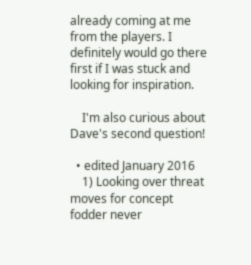already coming at me from the players. I definitely would go there first if I was stuck and looking for inspiration.

    I'm also curious about Dave's second question!

  • edited January 2016
    1) Looking over threat moves for concept fodder never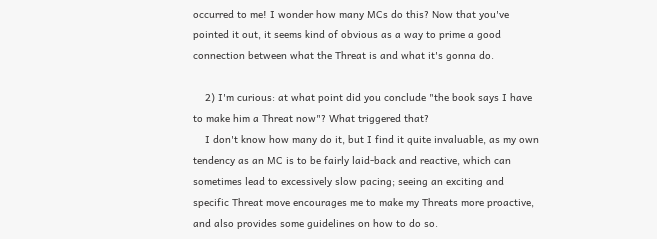occurred to me! I wonder how many MCs do this? Now that you've pointed it out, it seems kind of obvious as a way to prime a good connection between what the Threat is and what it's gonna do.

    2) I'm curious: at what point did you conclude "the book says I have to make him a Threat now"? What triggered that?
    I don't know how many do it, but I find it quite invaluable, as my own tendency as an MC is to be fairly laid-back and reactive, which can sometimes lead to excessively slow pacing; seeing an exciting and specific Threat move encourages me to make my Threats more proactive, and also provides some guidelines on how to do so.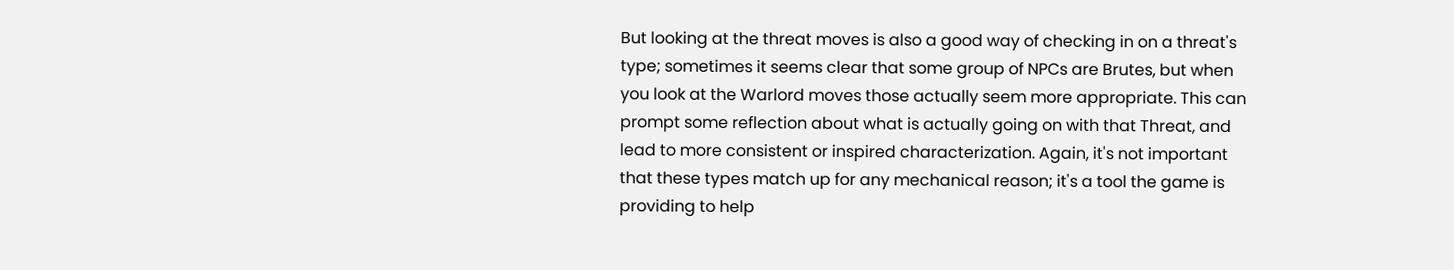But looking at the threat moves is also a good way of checking in on a threat's type; sometimes it seems clear that some group of NPCs are Brutes, but when you look at the Warlord moves those actually seem more appropriate. This can prompt some reflection about what is actually going on with that Threat, and lead to more consistent or inspired characterization. Again, it's not important that these types match up for any mechanical reason; it's a tool the game is providing to help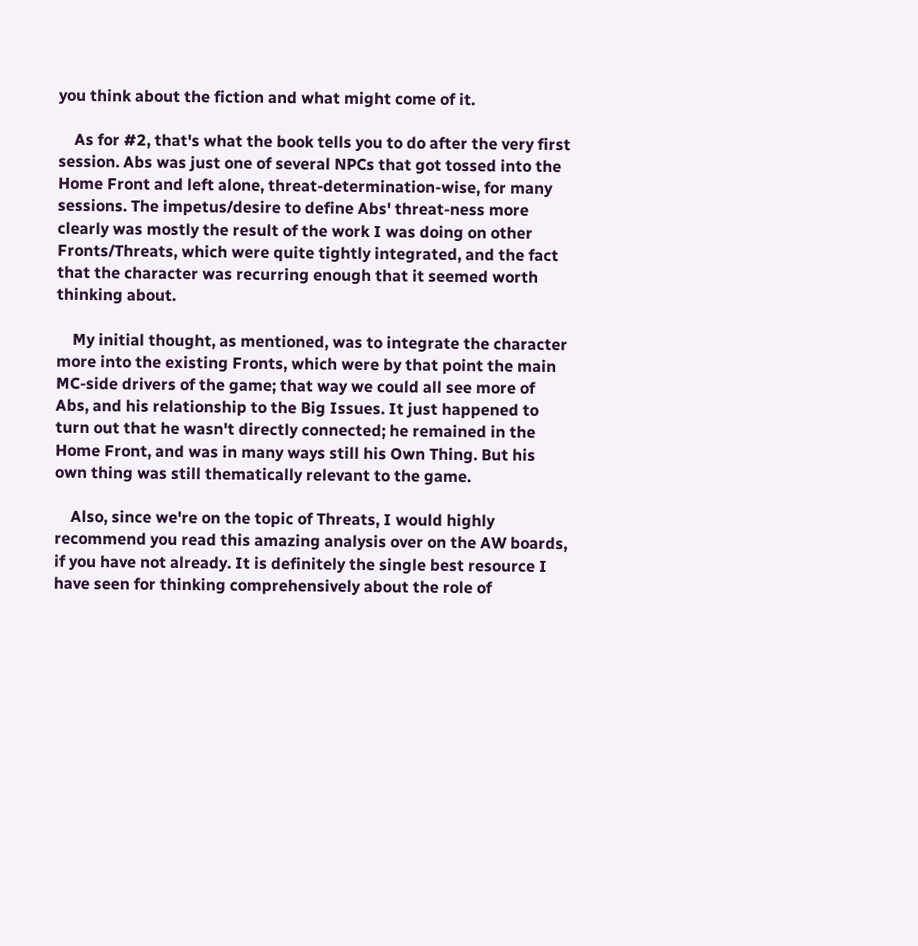you think about the fiction and what might come of it.

    As for #2, that's what the book tells you to do after the very first session. Abs was just one of several NPCs that got tossed into the Home Front and left alone, threat-determination-wise, for many sessions. The impetus/desire to define Abs' threat-ness more clearly was mostly the result of the work I was doing on other Fronts/Threats, which were quite tightly integrated, and the fact that the character was recurring enough that it seemed worth thinking about.

    My initial thought, as mentioned, was to integrate the character more into the existing Fronts, which were by that point the main MC-side drivers of the game; that way we could all see more of Abs, and his relationship to the Big Issues. It just happened to turn out that he wasn't directly connected; he remained in the Home Front, and was in many ways still his Own Thing. But his own thing was still thematically relevant to the game.

    Also, since we're on the topic of Threats, I would highly recommend you read this amazing analysis over on the AW boards, if you have not already. It is definitely the single best resource I have seen for thinking comprehensively about the role of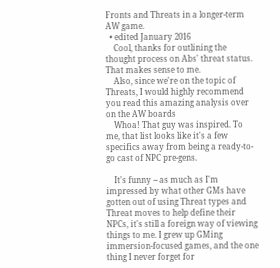Fronts and Threats in a longer-term AW game.
  • edited January 2016
    Cool, thanks for outlining the thought process on Abs' threat status. That makes sense to me.
    Also, since we're on the topic of Threats, I would highly recommend you read this amazing analysis over on the AW boards
    Whoa! That guy was inspired. To me, that list looks like it's a few specifics away from being a ready-to-go cast of NPC pre-gens.

    It's funny -- as much as I'm impressed by what other GMs have gotten out of using Threat types and Threat moves to help define their NPCs, it's still a foreign way of viewing things to me. I grew up GMing immersion-focused games, and the one thing I never forget for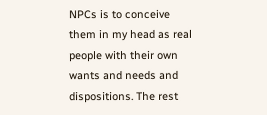NPCs is to conceive them in my head as real people with their own wants and needs and dispositions. The rest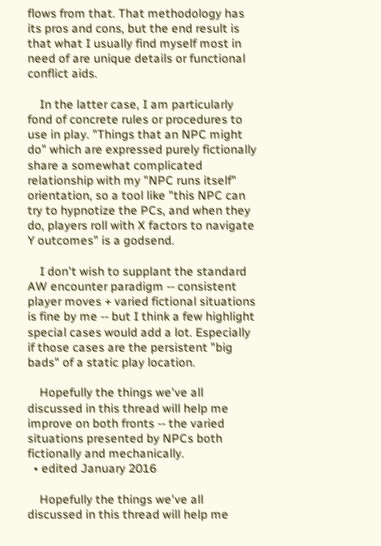flows from that. That methodology has its pros and cons, but the end result is that what I usually find myself most in need of are unique details or functional conflict aids.

    In the latter case, I am particularly fond of concrete rules or procedures to use in play. "Things that an NPC might do" which are expressed purely fictionally share a somewhat complicated relationship with my "NPC runs itself" orientation, so a tool like "this NPC can try to hypnotize the PCs, and when they do, players roll with X factors to navigate Y outcomes" is a godsend.

    I don't wish to supplant the standard AW encounter paradigm -- consistent player moves + varied fictional situations is fine by me -- but I think a few highlight special cases would add a lot. Especially if those cases are the persistent "big bads" of a static play location.

    Hopefully the things we've all discussed in this thread will help me improve on both fronts -- the varied situations presented by NPCs both fictionally and mechanically.
  • edited January 2016

    Hopefully the things we've all discussed in this thread will help me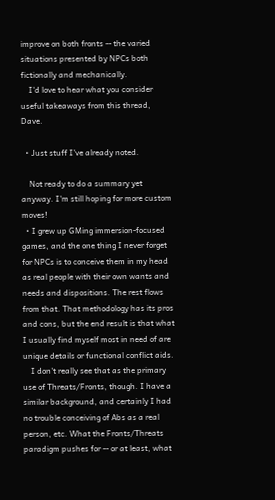improve on both fronts -- the varied situations presented by NPCs both fictionally and mechanically.
    I'd love to hear what you consider useful takeaways from this thread, Dave.

  • Just stuff I've already noted.

    Not ready to do a summary yet anyway. I'm still hoping for more custom moves!
  • I grew up GMing immersion-focused games, and the one thing I never forget for NPCs is to conceive them in my head as real people with their own wants and needs and dispositions. The rest flows from that. That methodology has its pros and cons, but the end result is that what I usually find myself most in need of are unique details or functional conflict aids.
    I don't really see that as the primary use of Threats/Fronts, though. I have a similar background, and certainly I had no trouble conceiving of Abs as a real person, etc. What the Fronts/Threats paradigm pushes for -- or at least, what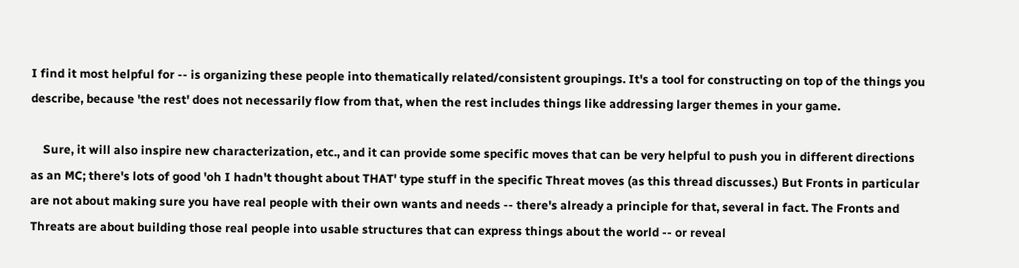I find it most helpful for -- is organizing these people into thematically related/consistent groupings. It's a tool for constructing on top of the things you describe, because 'the rest' does not necessarily flow from that, when the rest includes things like addressing larger themes in your game.

    Sure, it will also inspire new characterization, etc., and it can provide some specific moves that can be very helpful to push you in different directions as an MC; there's lots of good 'oh I hadn't thought about THAT' type stuff in the specific Threat moves (as this thread discusses.) But Fronts in particular are not about making sure you have real people with their own wants and needs -- there's already a principle for that, several in fact. The Fronts and Threats are about building those real people into usable structures that can express things about the world -- or reveal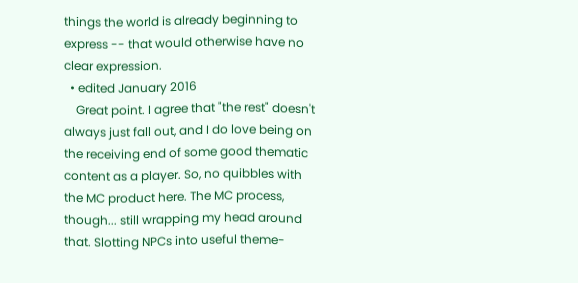things the world is already beginning to express -- that would otherwise have no clear expression.
  • edited January 2016
    Great point. I agree that "the rest" doesn't always just fall out, and I do love being on the receiving end of some good thematic content as a player. So, no quibbles with the MC product here. The MC process, though... still wrapping my head around that. Slotting NPCs into useful theme-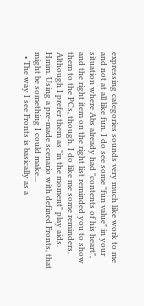expressing categories sounds very much like work to me and not at all like fun. I do see some "fun value" in your situation where Abs already had "contents of his heart", and the right item on the right list reminded you to show them to the PCs, though. I do like me some reminders. Although I prefer them as "in the moment" play aids. Hmm. Using a pre-made scenario with defined Fronts, that might be something I could make...
  • The way I see Fronts is basically as a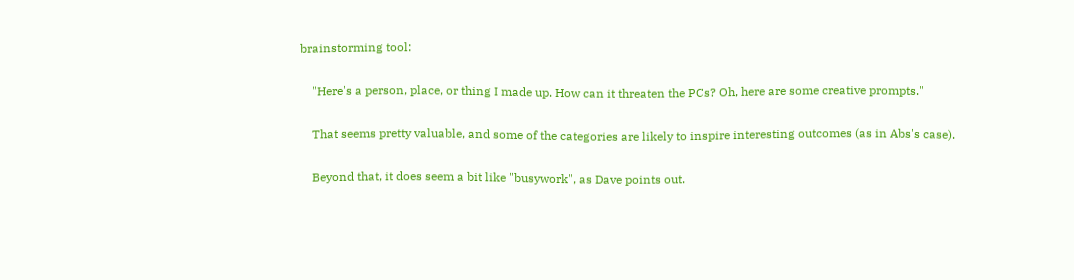brainstorming tool:

    "Here's a person, place, or thing I made up. How can it threaten the PCs? Oh, here are some creative prompts."

    That seems pretty valuable, and some of the categories are likely to inspire interesting outcomes (as in Abs's case).

    Beyond that, it does seem a bit like "busywork", as Dave points out.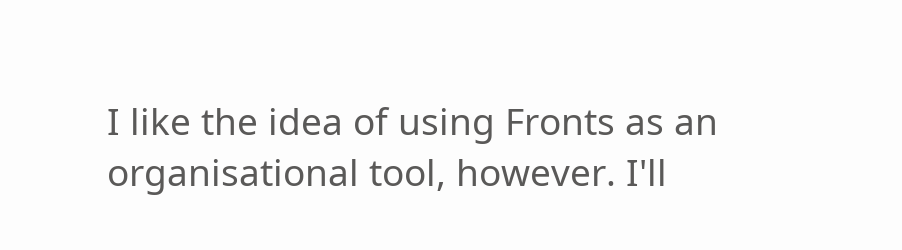I like the idea of using Fronts as an organisational tool, however. I'll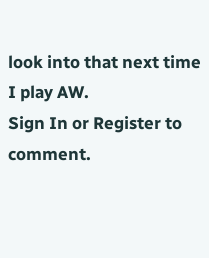look into that next time I play AW.
Sign In or Register to comment.